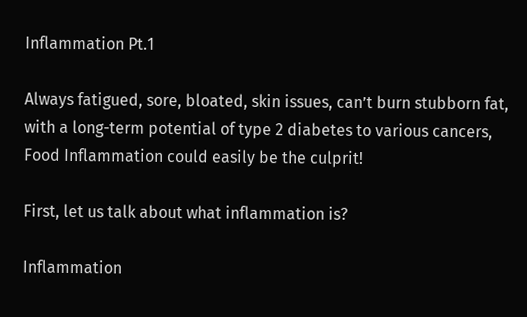Inflammation Pt.1

Always fatigued, sore, bloated, skin issues, can’t burn stubborn fat, with a long-term potential of type 2 diabetes to various cancers, Food Inflammation could easily be the culprit!

First, let us talk about what inflammation is?

Inflammation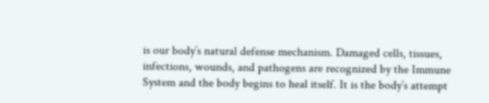is our body’s natural defense mechanism. Damaged cells, tissues, infections, wounds, and pathogens are recognized by the Immune System and the body begins to heal itself. It is the body’s attempt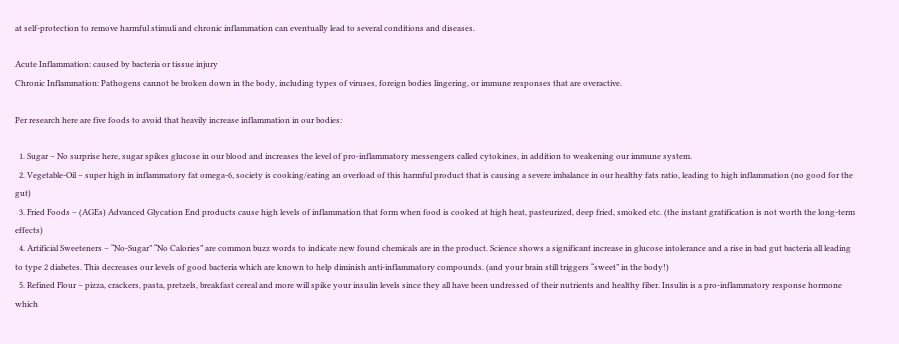at self-protection to remove harmful stimuli and chronic inflammation can eventually lead to several conditions and diseases.

Acute Inflammation: caused by bacteria or tissue injury
Chronic Inflammation: Pathogens cannot be broken down in the body, including types of viruses, foreign bodies lingering, or immune responses that are overactive.

Per research here are five foods to avoid that heavily increase inflammation in our bodies:

  1. Sugar – No surprise here, sugar spikes glucose in our blood and increases the level of pro-inflammatory messengers called cytokines, in addition to weakening our immune system.
  2. Vegetable-Oil – super high in inflammatory fat omega-6, society is cooking/eating an overload of this harmful product that is causing a severe imbalance in our healthy fats ratio, leading to high inflammation (no good for the gut)
  3. Fried Foods – (AGEs) Advanced Glycation End products cause high levels of inflammation that form when food is cooked at high heat, pasteurized, deep fried, smoked etc. (the instant gratification is not worth the long-term effects)
  4. Artificial Sweeteners – “No-Sugar” “No Calories” are common buzz words to indicate new found chemicals are in the product. Science shows a significant increase in glucose intolerance and a rise in bad gut bacteria all leading to type 2 diabetes. This decreases our levels of good bacteria which are known to help diminish anti-inflammatory compounds. (and your brain still triggers “sweet” in the body!)
  5. Refined Flour – pizza, crackers, pasta, pretzels, breakfast cereal and more will spike your insulin levels since they all have been undressed of their nutrients and healthy fiber. Insulin is a pro-inflammatory response hormone which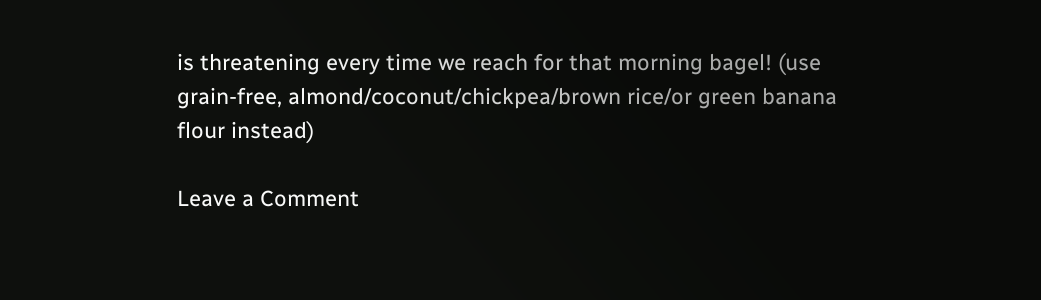is threatening every time we reach for that morning bagel! (use grain-free, almond/coconut/chickpea/brown rice/or green banana flour instead)

Leave a Comment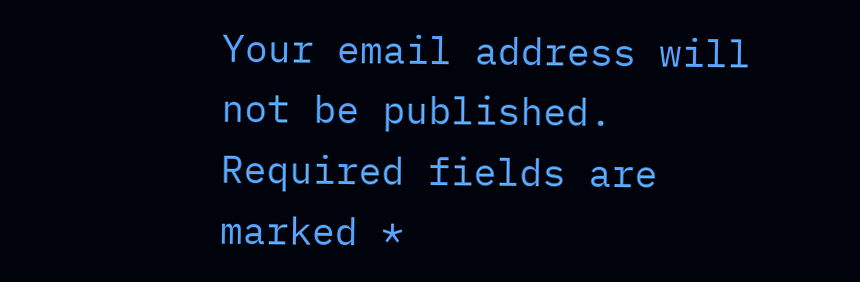Your email address will not be published. Required fields are marked *